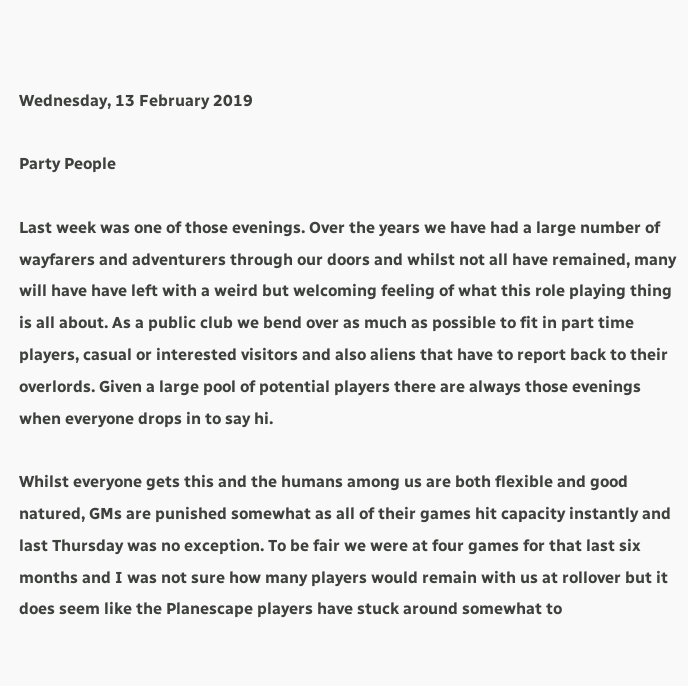Wednesday, 13 February 2019

Party People

Last week was one of those evenings. Over the years we have had a large number of wayfarers and adventurers through our doors and whilst not all have remained, many will have have left with a weird but welcoming feeling of what this role playing thing is all about. As a public club we bend over as much as possible to fit in part time players, casual or interested visitors and also aliens that have to report back to their overlords. Given a large pool of potential players there are always those evenings when everyone drops in to say hi.

Whilst everyone gets this and the humans among us are both flexible and good natured, GMs are punished somewhat as all of their games hit capacity instantly and last Thursday was no exception. To be fair we were at four games for that last six months and I was not sure how many players would remain with us at rollover but it does seem like the Planescape players have stuck around somewhat to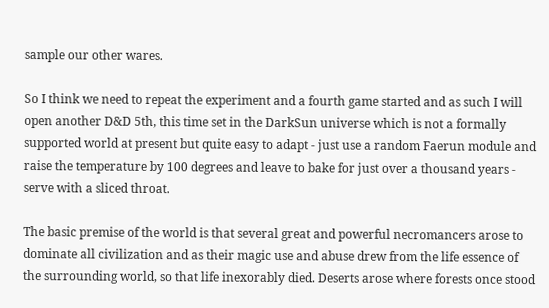sample our other wares.

So I think we need to repeat the experiment and a fourth game started and as such I will open another D&D 5th, this time set in the DarkSun universe which is not a formally supported world at present but quite easy to adapt - just use a random Faerun module and raise the temperature by 100 degrees and leave to bake for just over a thousand years - serve with a sliced throat.

The basic premise of the world is that several great and powerful necromancers arose to dominate all civilization and as their magic use and abuse drew from the life essence of the surrounding world, so that life inexorably died. Deserts arose where forests once stood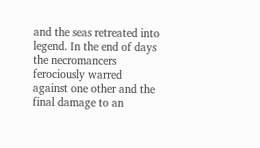and the seas retreated into legend. In the end of days the necromancers ferociously warred against one other and the final damage to an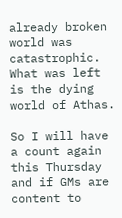already broken world was catastrophic. What was left is the dying world of Athas.

So I will have a count again this Thursday and if GMs are content to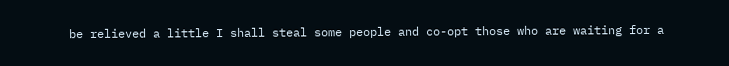be relieved a little I shall steal some people and co-opt those who are waiting for a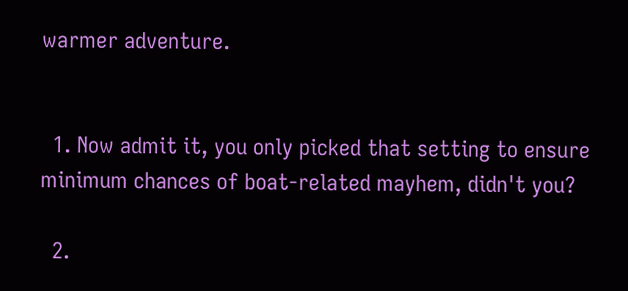warmer adventure.


  1. Now admit it, you only picked that setting to ensure minimum chances of boat-related mayhem, didn't you?

  2.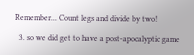Remember... Count legs and divide by two!

  3. so we did get to have a post-apocalyptic game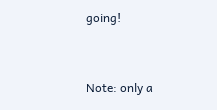going!


Note: only a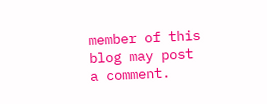member of this blog may post a comment.